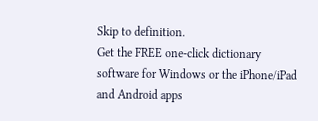Skip to definition.
Get the FREE one-click dictionary software for Windows or the iPhone/iPad and Android apps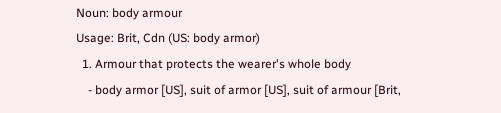Noun: body armour
Usage: Brit, Cdn (US: body armor)
  1. Armour that protects the wearer's whole body
    - body armor [US], suit of armor [US], suit of armour [Brit,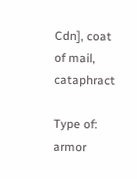Cdn], coat of mail, cataphract

Type of: armor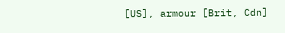[US], armour [Brit, Cdn]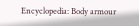Encyclopedia: Body armour